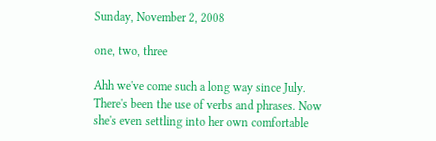Sunday, November 2, 2008

one, two, three

Ahh we've come such a long way since July. There's been the use of verbs and phrases. Now she's even settling into her own comfortable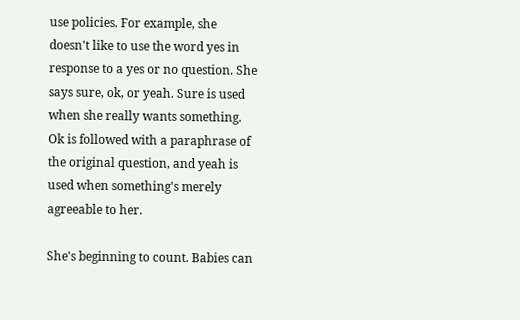use policies. For example, she doesn't like to use the word yes in response to a yes or no question. She says sure, ok, or yeah. Sure is used when she really wants something. Ok is followed with a paraphrase of the original question, and yeah is used when something's merely agreeable to her.

She's beginning to count. Babies can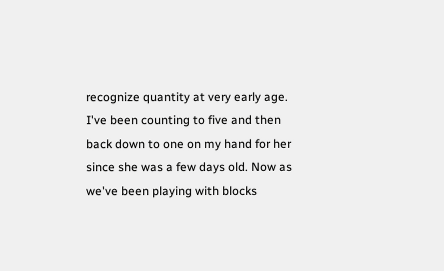recognize quantity at very early age. I've been counting to five and then back down to one on my hand for her since she was a few days old. Now as we've been playing with blocks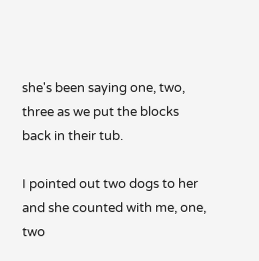she's been saying one, two, three as we put the blocks back in their tub.

I pointed out two dogs to her and she counted with me, one, two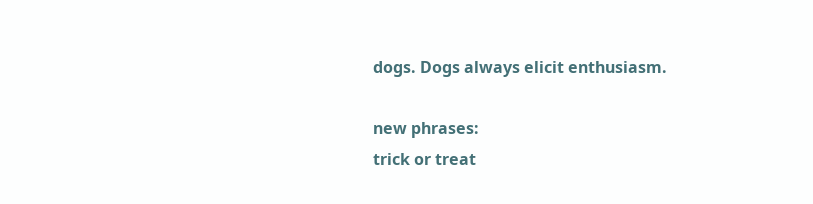dogs. Dogs always elicit enthusiasm.

new phrases:
trick or treat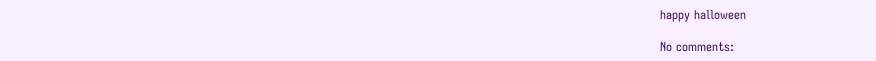happy halloween

No comments: